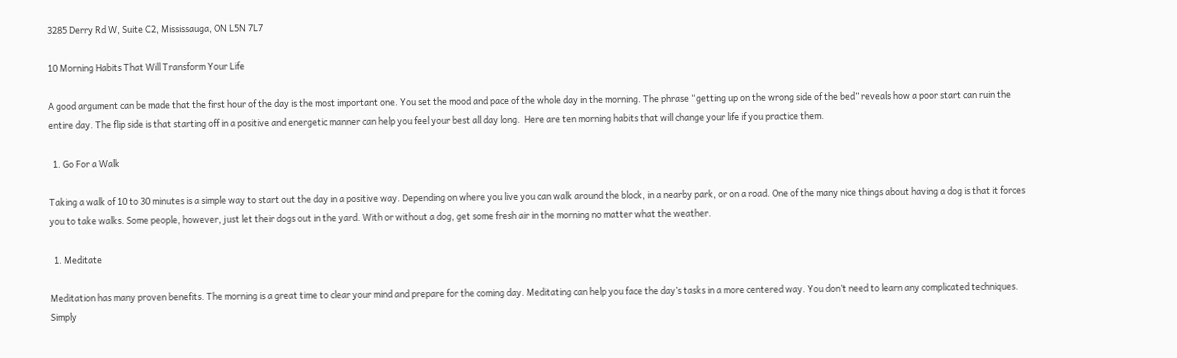3285 Derry Rd W, Suite C2, Mississauga, ON L5N 7L7

10 Morning Habits That Will Transform Your Life

A good argument can be made that the first hour of the day is the most important one. You set the mood and pace of the whole day in the morning. The phrase “getting up on the wrong side of the bed” reveals how a poor start can ruin the entire day. The flip side is that starting off in a positive and energetic manner can help you feel your best all day long.  Here are ten morning habits that will change your life if you practice them.

  1. Go For a Walk

Taking a walk of 10 to 30 minutes is a simple way to start out the day in a positive way. Depending on where you live you can walk around the block, in a nearby park, or on a road. One of the many nice things about having a dog is that it forces you to take walks. Some people, however, just let their dogs out in the yard. With or without a dog, get some fresh air in the morning no matter what the weather.

  1. Meditate

Meditation has many proven benefits. The morning is a great time to clear your mind and prepare for the coming day. Meditating can help you face the day’s tasks in a more centered way. You don’t need to learn any complicated techniques. Simply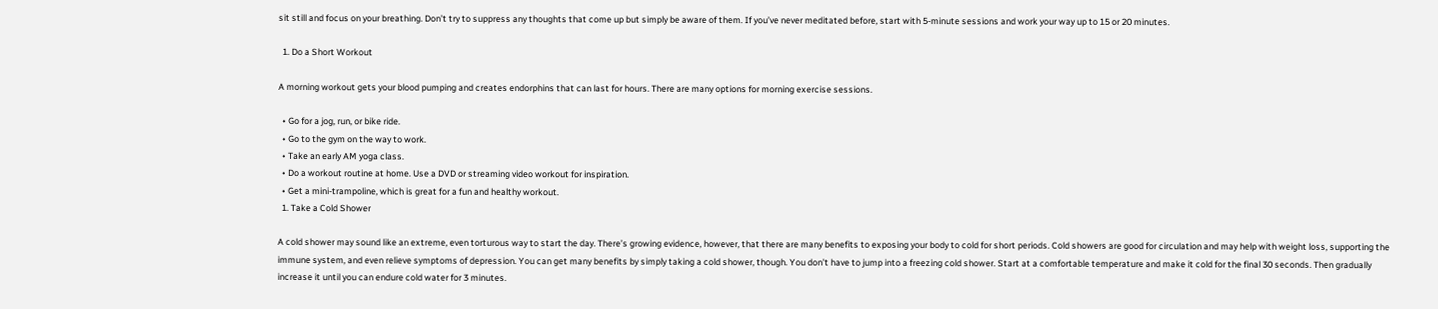sit still and focus on your breathing. Don’t try to suppress any thoughts that come up but simply be aware of them. If you’ve never meditated before, start with 5-minute sessions and work your way up to 15 or 20 minutes.

  1. Do a Short Workout

A morning workout gets your blood pumping and creates endorphins that can last for hours. There are many options for morning exercise sessions.

  • Go for a jog, run, or bike ride.
  • Go to the gym on the way to work.
  • Take an early AM yoga class.
  • Do a workout routine at home. Use a DVD or streaming video workout for inspiration.
  • Get a mini-trampoline, which is great for a fun and healthy workout.
  1. Take a Cold Shower

A cold shower may sound like an extreme, even torturous way to start the day. There’s growing evidence, however, that there are many benefits to exposing your body to cold for short periods. Cold showers are good for circulation and may help with weight loss, supporting the immune system, and even relieve symptoms of depression. You can get many benefits by simply taking a cold shower, though. You don’t have to jump into a freezing cold shower. Start at a comfortable temperature and make it cold for the final 30 seconds. Then gradually increase it until you can endure cold water for 3 minutes.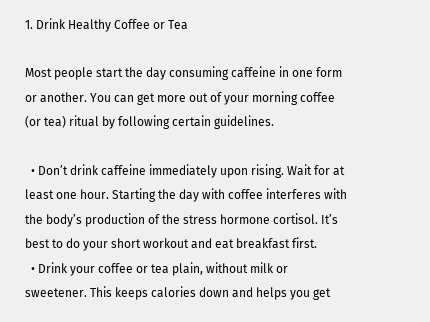1. Drink Healthy Coffee or Tea

Most people start the day consuming caffeine in one form or another. You can get more out of your morning coffee (or tea) ritual by following certain guidelines.

  • Don’t drink caffeine immediately upon rising. Wait for at least one hour. Starting the day with coffee interferes with the body’s production of the stress hormone cortisol. It’s best to do your short workout and eat breakfast first.
  • Drink your coffee or tea plain, without milk or sweetener. This keeps calories down and helps you get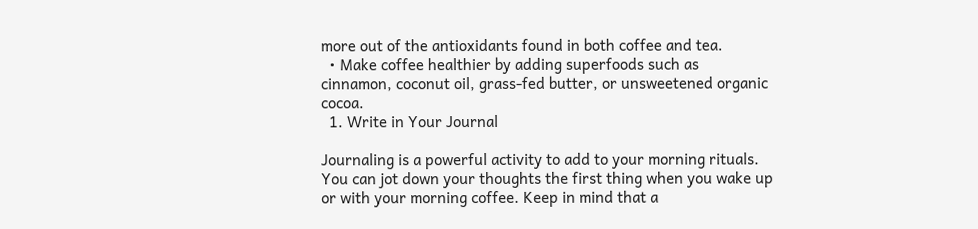more out of the antioxidants found in both coffee and tea.
  • Make coffee healthier by adding superfoods such as cinnamon, coconut oil, grass-fed butter, or unsweetened organic cocoa.
  1. Write in Your Journal

Journaling is a powerful activity to add to your morning rituals. You can jot down your thoughts the first thing when you wake up or with your morning coffee. Keep in mind that a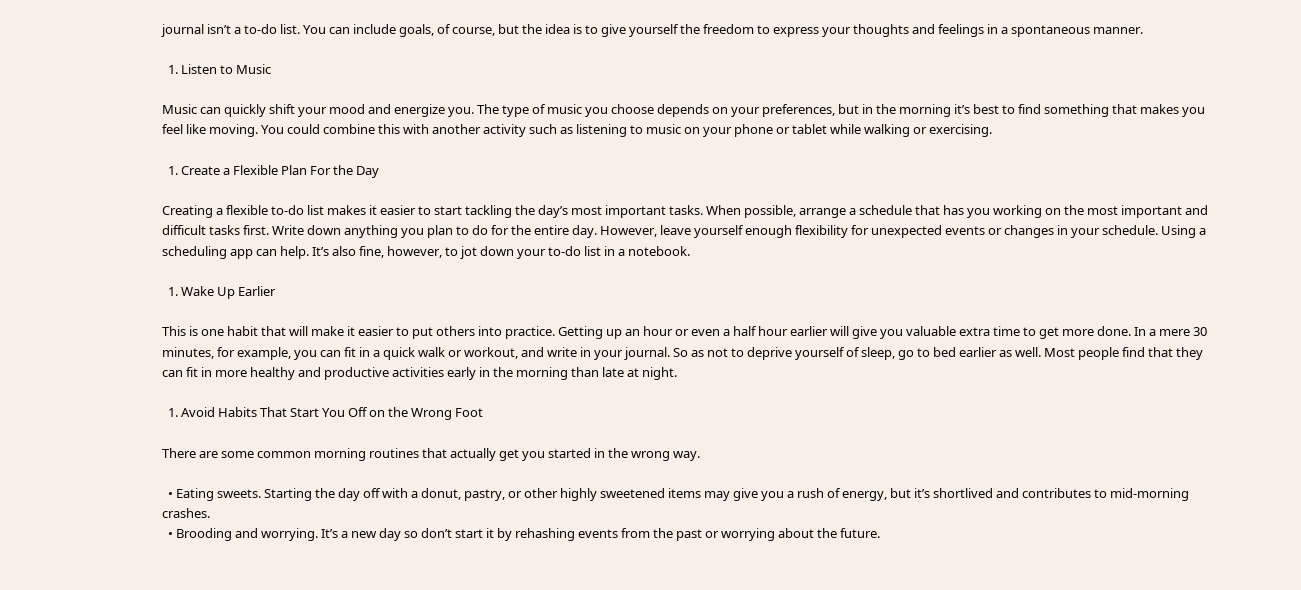journal isn’t a to-do list. You can include goals, of course, but the idea is to give yourself the freedom to express your thoughts and feelings in a spontaneous manner.

  1. Listen to Music

Music can quickly shift your mood and energize you. The type of music you choose depends on your preferences, but in the morning it’s best to find something that makes you feel like moving. You could combine this with another activity such as listening to music on your phone or tablet while walking or exercising.

  1. Create a Flexible Plan For the Day

Creating a flexible to-do list makes it easier to start tackling the day’s most important tasks. When possible, arrange a schedule that has you working on the most important and difficult tasks first. Write down anything you plan to do for the entire day. However, leave yourself enough flexibility for unexpected events or changes in your schedule. Using a scheduling app can help. It’s also fine, however, to jot down your to-do list in a notebook.

  1. Wake Up Earlier

This is one habit that will make it easier to put others into practice. Getting up an hour or even a half hour earlier will give you valuable extra time to get more done. In a mere 30 minutes, for example, you can fit in a quick walk or workout, and write in your journal. So as not to deprive yourself of sleep, go to bed earlier as well. Most people find that they can fit in more healthy and productive activities early in the morning than late at night.

  1. Avoid Habits That Start You Off on the Wrong Foot

There are some common morning routines that actually get you started in the wrong way.

  • Eating sweets. Starting the day off with a donut, pastry, or other highly sweetened items may give you a rush of energy, but it’s shortlived and contributes to mid-morning crashes.
  • Brooding and worrying. It’s a new day so don’t start it by rehashing events from the past or worrying about the future.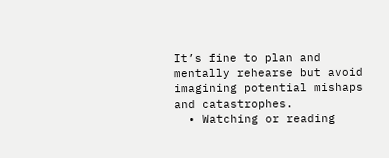It’s fine to plan and mentally rehearse but avoid imagining potential mishaps and catastrophes.
  • Watching or reading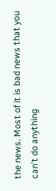the news. Most of it is bad news that you can’t do anything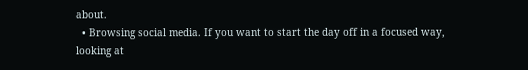about.
  • Browsing social media. If you want to start the day off in a focused way, looking at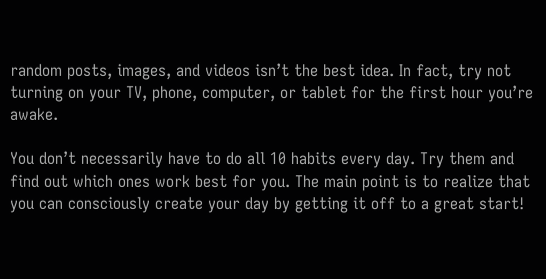random posts, images, and videos isn’t the best idea. In fact, try not turning on your TV, phone, computer, or tablet for the first hour you’re awake.

You don’t necessarily have to do all 10 habits every day. Try them and find out which ones work best for you. The main point is to realize that you can consciously create your day by getting it off to a great start!